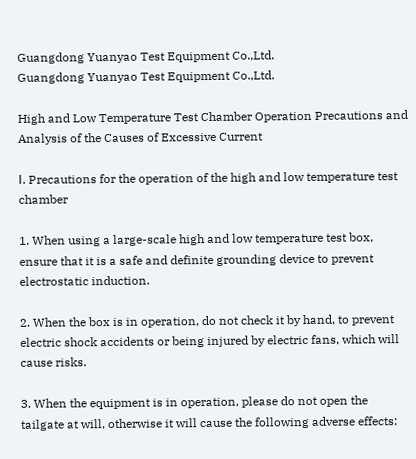Guangdong Yuanyao Test Equipment Co.,Ltd.
Guangdong Yuanyao Test Equipment Co.,Ltd.

High and Low Temperature Test Chamber Operation Precautions and Analysis of the Causes of Excessive Current

Ⅰ. Precautions for the operation of the high and low temperature test chamber

1. When using a large-scale high and low temperature test box, ensure that it is a safe and definite grounding device to prevent electrostatic induction.

2. When the box is in operation, do not check it by hand, to prevent electric shock accidents or being injured by electric fans, which will cause risks.

3. When the equipment is in operation, please do not open the tailgate at will, otherwise it will cause the following adverse effects: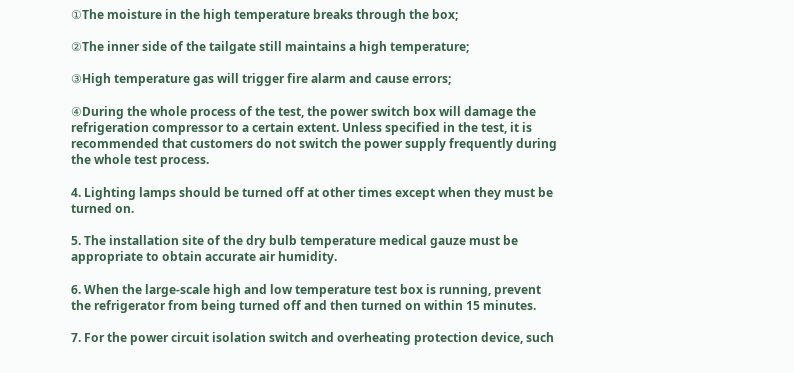①The moisture in the high temperature breaks through the box;

②The inner side of the tailgate still maintains a high temperature;

③High temperature gas will trigger fire alarm and cause errors;

④During the whole process of the test, the power switch box will damage the refrigeration compressor to a certain extent. Unless specified in the test, it is recommended that customers do not switch the power supply frequently during the whole test process.

4. Lighting lamps should be turned off at other times except when they must be turned on.

5. The installation site of the dry bulb temperature medical gauze must be appropriate to obtain accurate air humidity.

6. When the large-scale high and low temperature test box is running, prevent the refrigerator from being turned off and then turned on within 15 minutes.

7. For the power circuit isolation switch and overheating protection device, such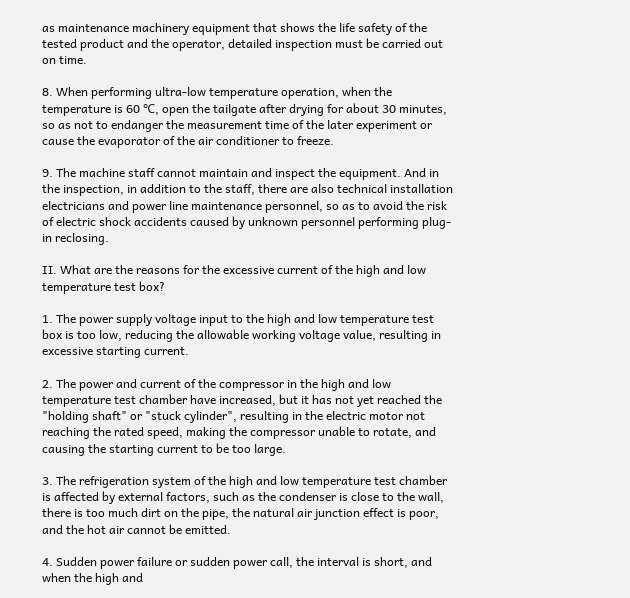as maintenance machinery equipment that shows the life safety of the tested product and the operator, detailed inspection must be carried out on time.

8. When performing ultra-low temperature operation, when the temperature is 60 ℃, open the tailgate after drying for about 30 minutes, so as not to endanger the measurement time of the later experiment or cause the evaporator of the air conditioner to freeze.

9. The machine staff cannot maintain and inspect the equipment. And in the inspection, in addition to the staff, there are also technical installation electricians and power line maintenance personnel, so as to avoid the risk of electric shock accidents caused by unknown personnel performing plug-in reclosing.

Ⅱ. What are the reasons for the excessive current of the high and low temperature test box?

1. The power supply voltage input to the high and low temperature test box is too low, reducing the allowable working voltage value, resulting in excessive starting current.

2. The power and current of the compressor in the high and low temperature test chamber have increased, but it has not yet reached the "holding shaft" or "stuck cylinder", resulting in the electric motor not reaching the rated speed, making the compressor unable to rotate, and causing the starting current to be too large.

3. The refrigeration system of the high and low temperature test chamber is affected by external factors, such as the condenser is close to the wall, there is too much dirt on the pipe, the natural air junction effect is poor, and the hot air cannot be emitted.

4. Sudden power failure or sudden power call, the interval is short, and when the high and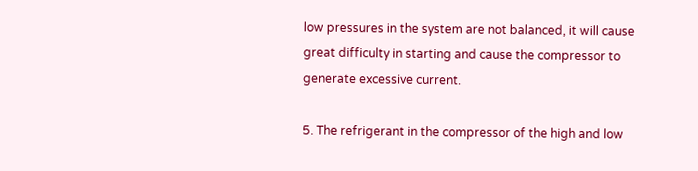low pressures in the system are not balanced, it will cause great difficulty in starting and cause the compressor to generate excessive current.

5. The refrigerant in the compressor of the high and low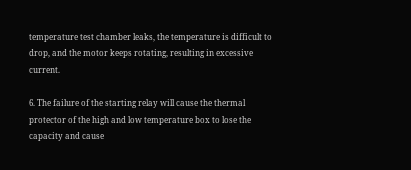temperature test chamber leaks, the temperature is difficult to drop, and the motor keeps rotating, resulting in excessive current.

6. The failure of the starting relay will cause the thermal protector of the high and low temperature box to lose the capacity and cause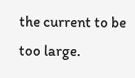the current to be too large.